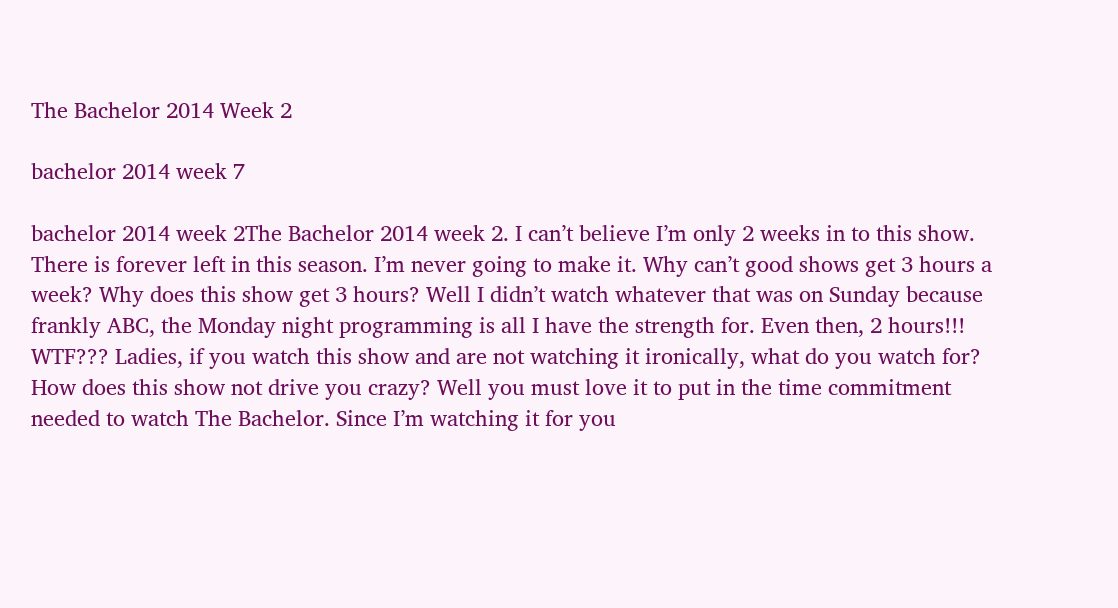The Bachelor 2014 Week 2

bachelor 2014 week 7

bachelor 2014 week 2The Bachelor 2014 week 2. I can’t believe I’m only 2 weeks in to this show. There is forever left in this season. I’m never going to make it. Why can’t good shows get 3 hours a week? Why does this show get 3 hours? Well I didn’t watch whatever that was on Sunday because frankly ABC, the Monday night programming is all I have the strength for. Even then, 2 hours!!! WTF??? Ladies, if you watch this show and are not watching it ironically, what do you watch for? How does this show not drive you crazy? Well you must love it to put in the time commitment needed to watch The Bachelor. Since I’m watching it for you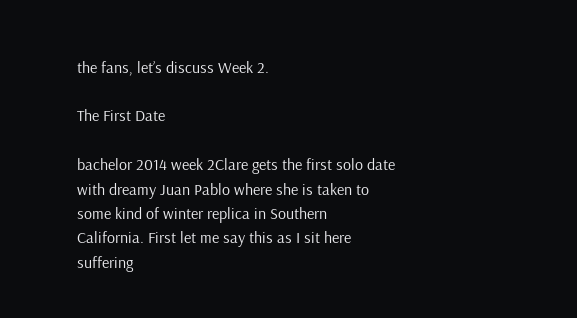the fans, let’s discuss Week 2.

The First Date

bachelor 2014 week 2Clare gets the first solo date with dreamy Juan Pablo where she is taken to some kind of winter replica in Southern California. First let me say this as I sit here suffering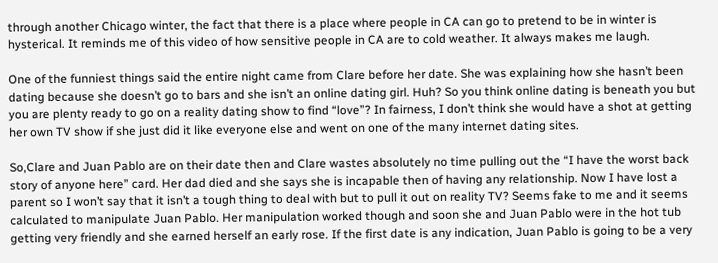through another Chicago winter, the fact that there is a place where people in CA can go to pretend to be in winter is hysterical. It reminds me of this video of how sensitive people in CA are to cold weather. It always makes me laugh.

One of the funniest things said the entire night came from Clare before her date. She was explaining how she hasn’t been dating because she doesn’t go to bars and she isn’t an online dating girl. Huh? So you think online dating is beneath you but you are plenty ready to go on a reality dating show to find “love”? In fairness, I don’t think she would have a shot at getting her own TV show if she just did it like everyone else and went on one of the many internet dating sites.

So,Clare and Juan Pablo are on their date then and Clare wastes absolutely no time pulling out the “I have the worst back story of anyone here” card. Her dad died and she says she is incapable then of having any relationship. Now I have lost a parent so I won’t say that it isn’t a tough thing to deal with but to pull it out on reality TV? Seems fake to me and it seems calculated to manipulate Juan Pablo. Her manipulation worked though and soon she and Juan Pablo were in the hot tub getting very friendly and she earned herself an early rose. If the first date is any indication, Juan Pablo is going to be a very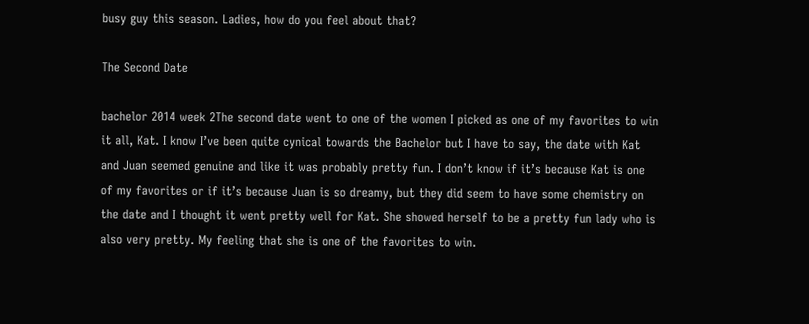busy guy this season. Ladies, how do you feel about that?

The Second Date

bachelor 2014 week 2The second date went to one of the women I picked as one of my favorites to win it all, Kat. I know I’ve been quite cynical towards the Bachelor but I have to say, the date with Kat and Juan seemed genuine and like it was probably pretty fun. I don’t know if it’s because Kat is one of my favorites or if it’s because Juan is so dreamy, but they did seem to have some chemistry on the date and I thought it went pretty well for Kat. She showed herself to be a pretty fun lady who is also very pretty. My feeling that she is one of the favorites to win.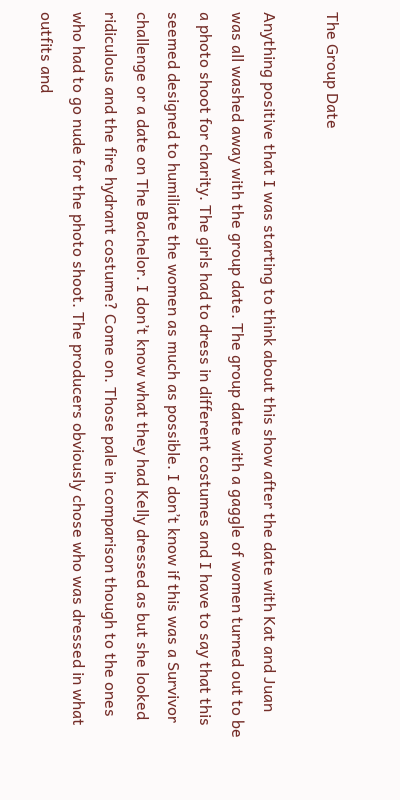The Group Date

Anything positive that I was starting to think about this show after the date with Kat and Juan was all washed away with the group date. The group date with a gaggle of women turned out to be a photo shoot for charity. The girls had to dress in different costumes and I have to say that this seemed designed to humiliate the women as much as possible. I don’t know if this was a Survivor challenge or a date on The Bachelor. I don’t know what they had Kelly dressed as but she looked ridiculous and the fire hydrant costume? Come on. Those pale in comparison though to the ones who had to go nude for the photo shoot. The producers obviously chose who was dressed in what outfits and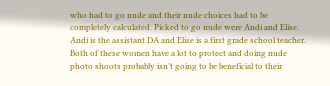who had to go nude and their nude choices had to be completely calculated. Picked to go nude were Andi and Elise. Andi is the assistant DA and Elise is a first grade school teacher. Both of these women have a lot to protect and doing nude photo shoots probably isn’t going to be beneficial to their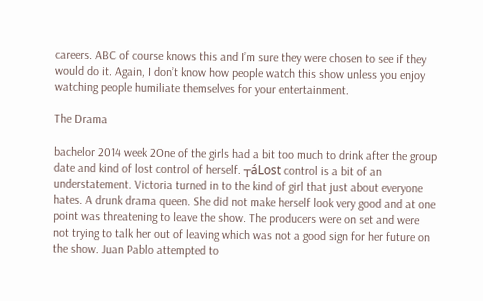careers. ABC of course knows this and I’m sure they were chosen to see if they would do it. Again, I don’t know how people watch this show unless you enjoy watching people humiliate themselves for your entertainment.

The Drama

bachelor 2014 week 2One of the girls had a bit too much to drink after the group date and kind of lost control of herself. ┬áLost control is a bit of an understatement. Victoria turned in to the kind of girl that just about everyone hates. A drunk drama queen. She did not make herself look very good and at one point was threatening to leave the show. The producers were on set and were not trying to talk her out of leaving which was not a good sign for her future on the show. Juan Pablo attempted to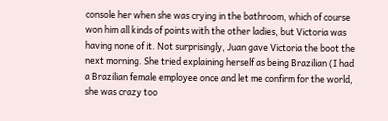console her when she was crying in the bathroom, which of course won him all kinds of points with the other ladies, but Victoria was having none of it. Not surprisingly, Juan gave Victoria the boot the next morning. She tried explaining herself as being Brazilian (I had a Brazilian female employee once and let me confirm for the world, she was crazy too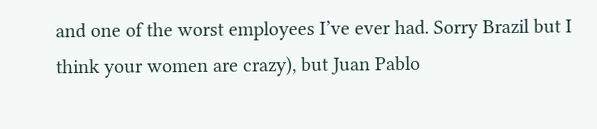and one of the worst employees I’ve ever had. Sorry Brazil but I think your women are crazy), but Juan Pablo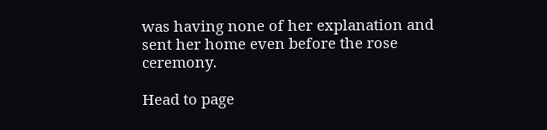was having none of her explanation and sent her home even before the rose ceremony.

Head to page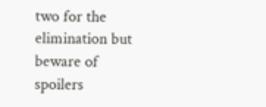two for the elimination but beware of spoilers